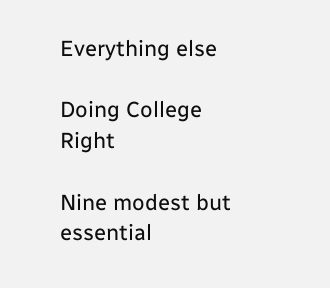Everything else

Doing College Right

Nine modest but essential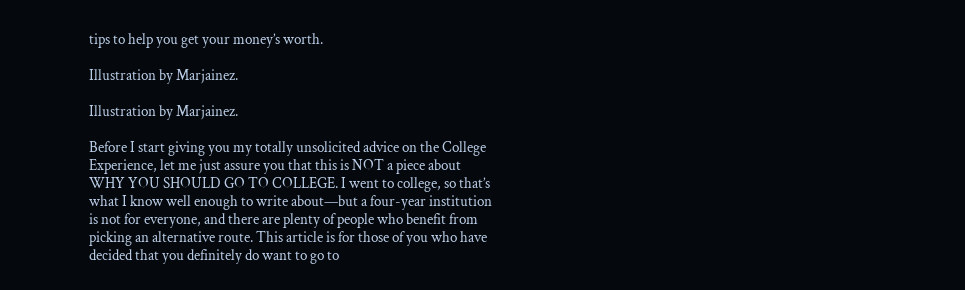tips to help you get your money’s worth.

Illustration by Marjainez.

Illustration by Marjainez.

Before I start giving you my totally unsolicited advice on the College Experience, let me just assure you that this is NOT a piece about WHY YOU SHOULD GO TO COLLEGE. I went to college, so that’s what I know well enough to write about—but a four-year institution is not for everyone, and there are plenty of people who benefit from picking an alternative route. This article is for those of you who have decided that you definitely do want to go to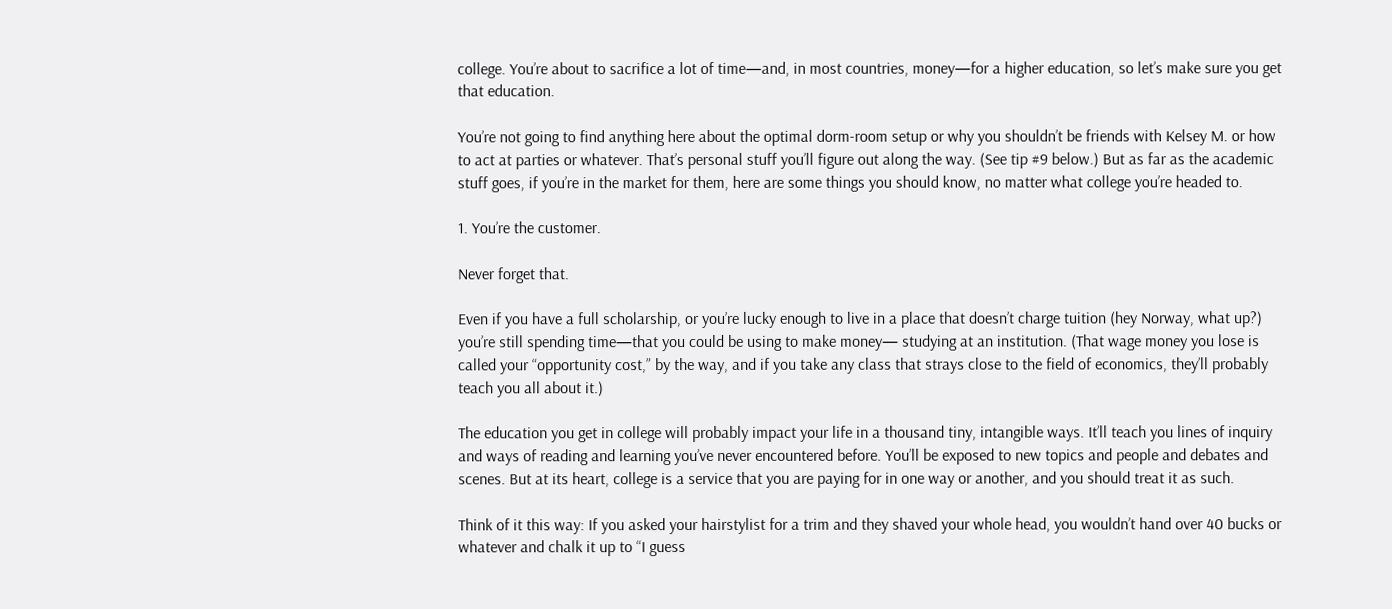college. You’re about to sacrifice a lot of time—and, in most countries, money—for a higher education, so let’s make sure you get that education.

You’re not going to find anything here about the optimal dorm-room setup or why you shouldn’t be friends with Kelsey M. or how to act at parties or whatever. That’s personal stuff you’ll figure out along the way. (See tip #9 below.) But as far as the academic stuff goes, if you’re in the market for them, here are some things you should know, no matter what college you’re headed to.

1. You’re the customer.

Never forget that.

Even if you have a full scholarship, or you’re lucky enough to live in a place that doesn’t charge tuition (hey Norway, what up?) you’re still spending time—that you could be using to make money— studying at an institution. (That wage money you lose is called your “opportunity cost,” by the way, and if you take any class that strays close to the field of economics, they’ll probably teach you all about it.)

The education you get in college will probably impact your life in a thousand tiny, intangible ways. It’ll teach you lines of inquiry and ways of reading and learning you’ve never encountered before. You’ll be exposed to new topics and people and debates and scenes. But at its heart, college is a service that you are paying for in one way or another, and you should treat it as such.

Think of it this way: If you asked your hairstylist for a trim and they shaved your whole head, you wouldn’t hand over 40 bucks or whatever and chalk it up to “I guess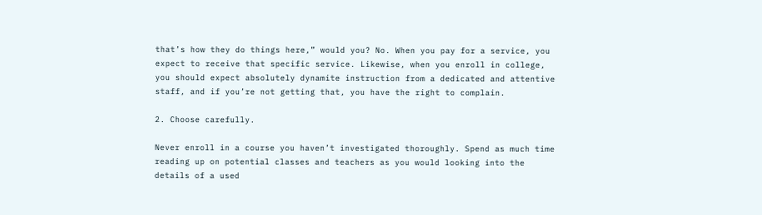that’s how they do things here,” would you? No. When you pay for a service, you expect to receive that specific service. Likewise, when you enroll in college, you should expect absolutely dynamite instruction from a dedicated and attentive staff, and if you’re not getting that, you have the right to complain.

2. Choose carefully.

Never enroll in a course you haven’t investigated thoroughly. Spend as much time reading up on potential classes and teachers as you would looking into the details of a used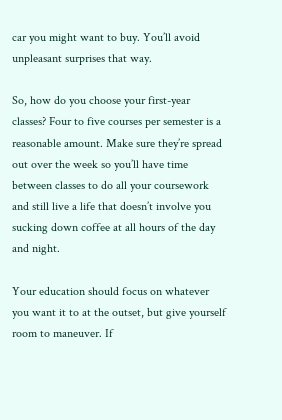car you might want to buy. You’ll avoid unpleasant surprises that way.

So, how do you choose your first-year classes? Four to five courses per semester is a reasonable amount. Make sure they’re spread out over the week so you’ll have time between classes to do all your coursework and still live a life that doesn’t involve you sucking down coffee at all hours of the day and night.

Your education should focus on whatever you want it to at the outset, but give yourself room to maneuver. If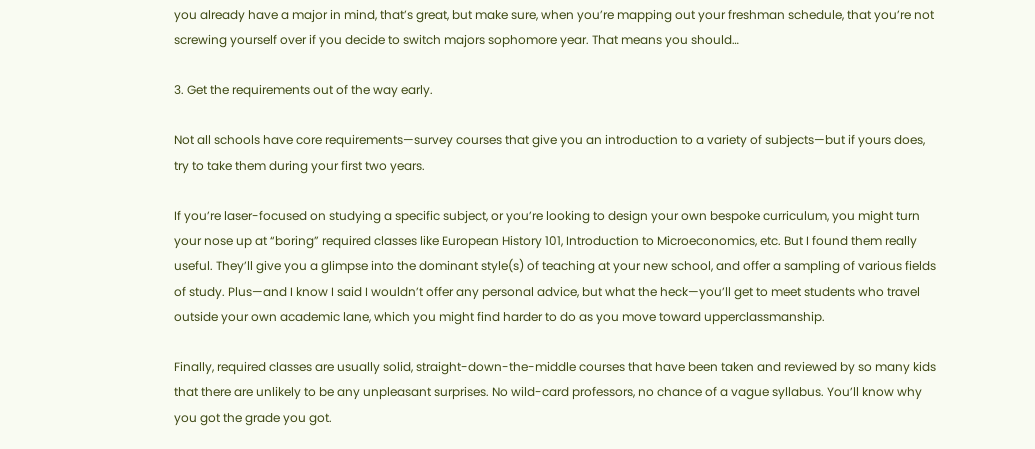you already have a major in mind, that’s great, but make sure, when you’re mapping out your freshman schedule, that you’re not screwing yourself over if you decide to switch majors sophomore year. That means you should…

3. Get the requirements out of the way early.

Not all schools have core requirements—survey courses that give you an introduction to a variety of subjects—but if yours does, try to take them during your first two years.

If you’re laser-focused on studying a specific subject, or you’re looking to design your own bespoke curriculum, you might turn your nose up at “boring” required classes like European History 101, Introduction to Microeconomics, etc. But I found them really useful. They’ll give you a glimpse into the dominant style(s) of teaching at your new school, and offer a sampling of various fields of study. Plus—and I know I said I wouldn’t offer any personal advice, but what the heck—you’ll get to meet students who travel outside your own academic lane, which you might find harder to do as you move toward upperclassmanship.

Finally, required classes are usually solid, straight-down-the-middle courses that have been taken and reviewed by so many kids that there are unlikely to be any unpleasant surprises. No wild-card professors, no chance of a vague syllabus. You’ll know why you got the grade you got.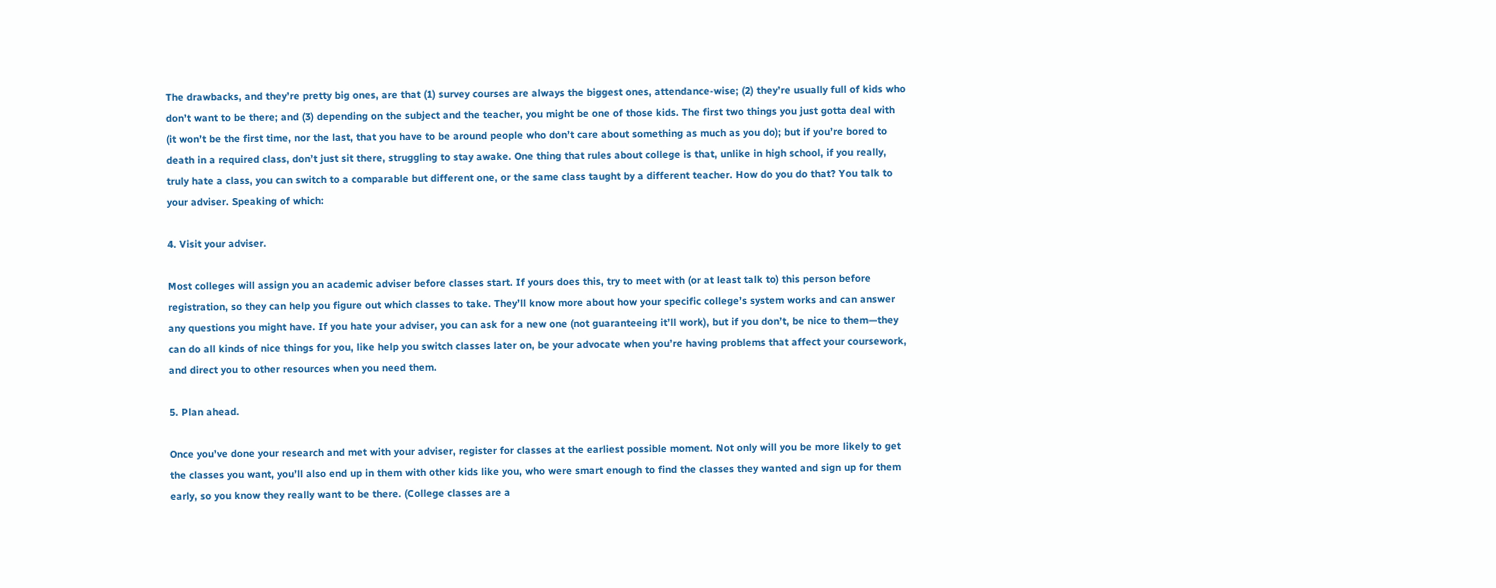The drawbacks, and they’re pretty big ones, are that (1) survey courses are always the biggest ones, attendance-wise; (2) they’re usually full of kids who don’t want to be there; and (3) depending on the subject and the teacher, you might be one of those kids. The first two things you just gotta deal with (it won’t be the first time, nor the last, that you have to be around people who don’t care about something as much as you do); but if you’re bored to death in a required class, don’t just sit there, struggling to stay awake. One thing that rules about college is that, unlike in high school, if you really, truly hate a class, you can switch to a comparable but different one, or the same class taught by a different teacher. How do you do that? You talk to your adviser. Speaking of which:

4. Visit your adviser.

Most colleges will assign you an academic adviser before classes start. If yours does this, try to meet with (or at least talk to) this person before registration, so they can help you figure out which classes to take. They’ll know more about how your specific college’s system works and can answer any questions you might have. If you hate your adviser, you can ask for a new one (not guaranteeing it’ll work), but if you don’t, be nice to them—they can do all kinds of nice things for you, like help you switch classes later on, be your advocate when you’re having problems that affect your coursework, and direct you to other resources when you need them.

5. Plan ahead.

Once you’ve done your research and met with your adviser, register for classes at the earliest possible moment. Not only will you be more likely to get the classes you want, you’ll also end up in them with other kids like you, who were smart enough to find the classes they wanted and sign up for them early, so you know they really want to be there. (College classes are a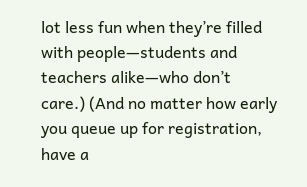lot less fun when they’re filled with people—students and teachers alike—who don’t care.) (And no matter how early you queue up for registration, have a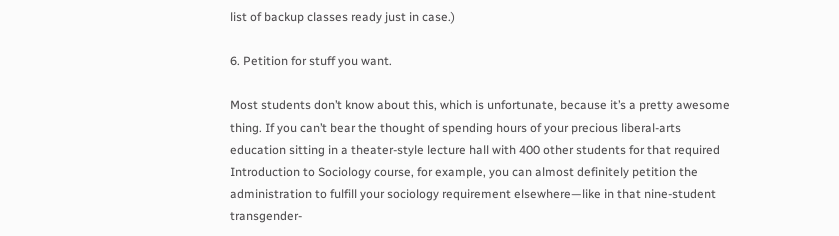list of backup classes ready just in case.)

6. Petition for stuff you want.

Most students don’t know about this, which is unfortunate, because it’s a pretty awesome thing. If you can’t bear the thought of spending hours of your precious liberal-arts education sitting in a theater-style lecture hall with 400 other students for that required Introduction to Sociology course, for example, you can almost definitely petition the administration to fulfill your sociology requirement elsewhere—like in that nine-student transgender-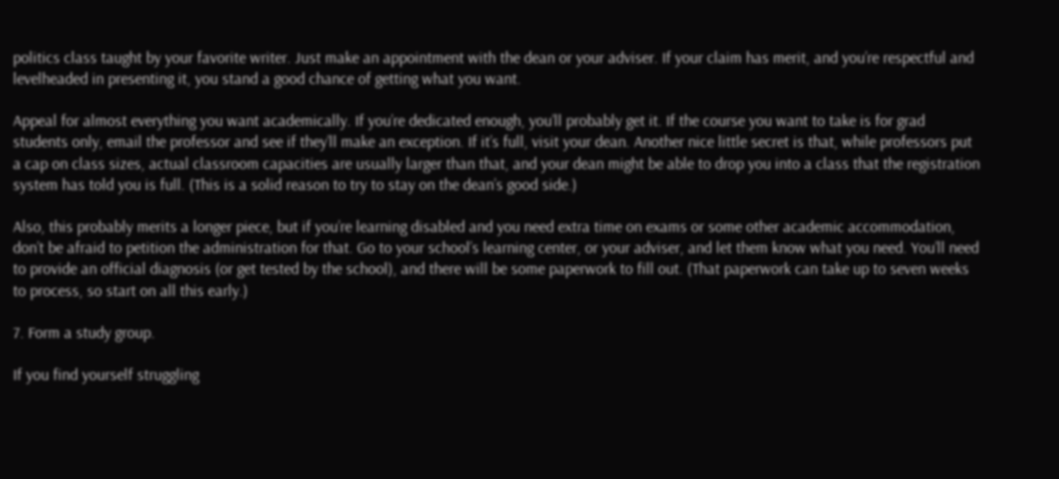politics class taught by your favorite writer. Just make an appointment with the dean or your adviser. If your claim has merit, and you’re respectful and levelheaded in presenting it, you stand a good chance of getting what you want.

Appeal for almost everything you want academically. If you’re dedicated enough, you’ll probably get it. If the course you want to take is for grad students only, email the professor and see if they’ll make an exception. If it’s full, visit your dean. Another nice little secret is that, while professors put a cap on class sizes, actual classroom capacities are usually larger than that, and your dean might be able to drop you into a class that the registration system has told you is full. (This is a solid reason to try to stay on the dean’s good side.)

Also, this probably merits a longer piece, but if you’re learning disabled and you need extra time on exams or some other academic accommodation, don’t be afraid to petition the administration for that. Go to your school’s learning center, or your adviser, and let them know what you need. You’ll need to provide an official diagnosis (or get tested by the school), and there will be some paperwork to fill out. (That paperwork can take up to seven weeks to process, so start on all this early.)

7. Form a study group.

If you find yourself struggling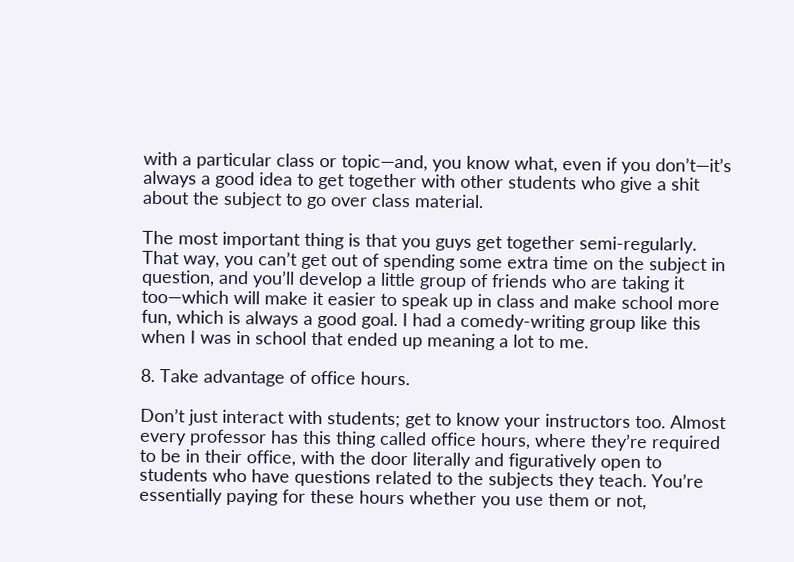with a particular class or topic—and, you know what, even if you don’t—it’s always a good idea to get together with other students who give a shit about the subject to go over class material.

The most important thing is that you guys get together semi-regularly. That way, you can’t get out of spending some extra time on the subject in question, and you’ll develop a little group of friends who are taking it too—which will make it easier to speak up in class and make school more fun, which is always a good goal. I had a comedy-writing group like this when I was in school that ended up meaning a lot to me.

8. Take advantage of office hours.

Don’t just interact with students; get to know your instructors too. Almost every professor has this thing called office hours, where they’re required to be in their office, with the door literally and figuratively open to students who have questions related to the subjects they teach. You’re essentially paying for these hours whether you use them or not,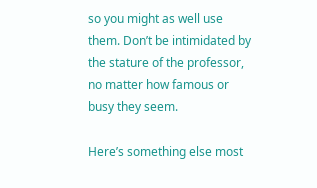so you might as well use them. Don’t be intimidated by the stature of the professor, no matter how famous or busy they seem.

Here’s something else most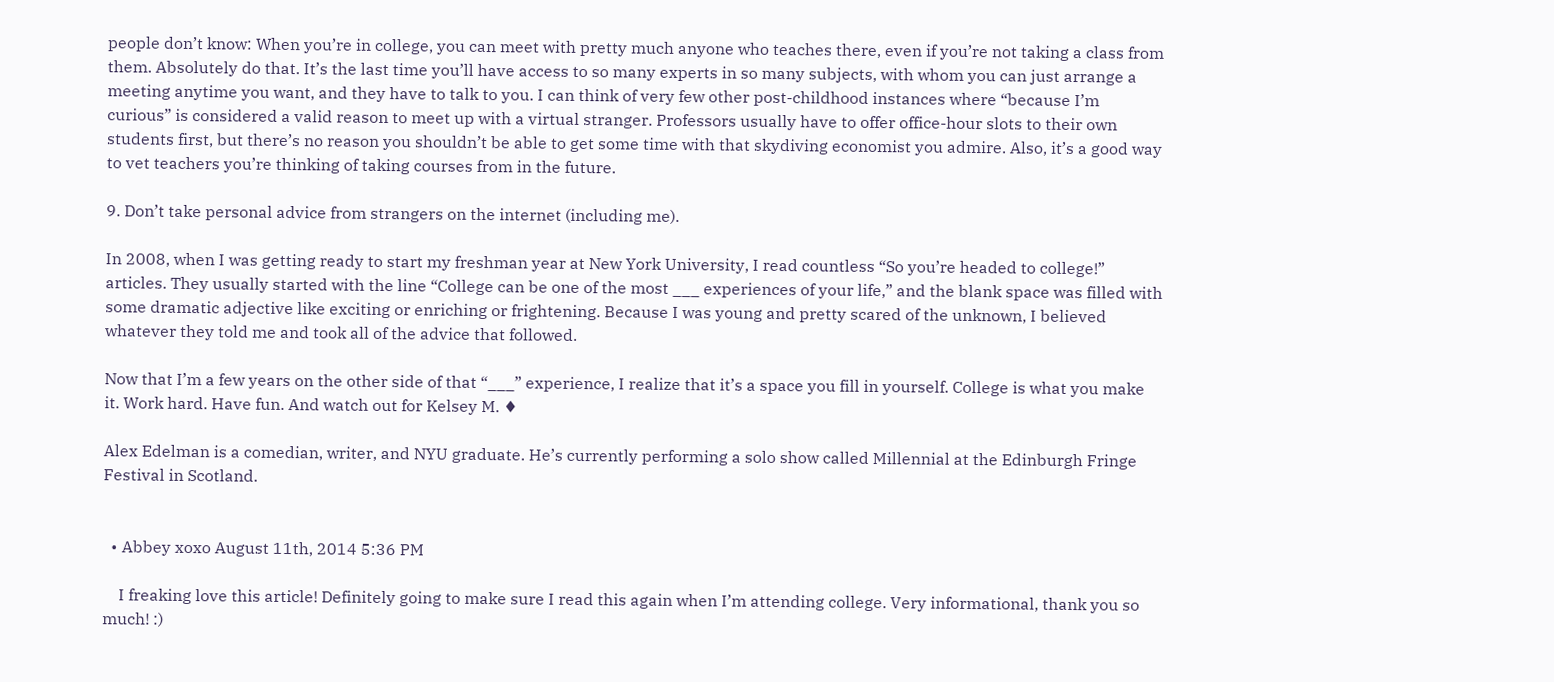people don’t know: When you’re in college, you can meet with pretty much anyone who teaches there, even if you’re not taking a class from them. Absolutely do that. It’s the last time you’ll have access to so many experts in so many subjects, with whom you can just arrange a meeting anytime you want, and they have to talk to you. I can think of very few other post-childhood instances where “because I’m curious” is considered a valid reason to meet up with a virtual stranger. Professors usually have to offer office-hour slots to their own students first, but there’s no reason you shouldn’t be able to get some time with that skydiving economist you admire. Also, it’s a good way to vet teachers you’re thinking of taking courses from in the future.

9. Don’t take personal advice from strangers on the internet (including me).

In 2008, when I was getting ready to start my freshman year at New York University, I read countless “So you’re headed to college!” articles. They usually started with the line “College can be one of the most ___ experiences of your life,” and the blank space was filled with some dramatic adjective like exciting or enriching or frightening. Because I was young and pretty scared of the unknown, I believed whatever they told me and took all of the advice that followed.

Now that I’m a few years on the other side of that “___” experience, I realize that it’s a space you fill in yourself. College is what you make it. Work hard. Have fun. And watch out for Kelsey M. ♦

Alex Edelman is a comedian, writer, and NYU graduate. He’s currently performing a solo show called Millennial at the Edinburgh Fringe Festival in Scotland.


  • Abbey xoxo August 11th, 2014 5:36 PM

    I freaking love this article! Definitely going to make sure I read this again when I’m attending college. Very informational, thank you so much! :)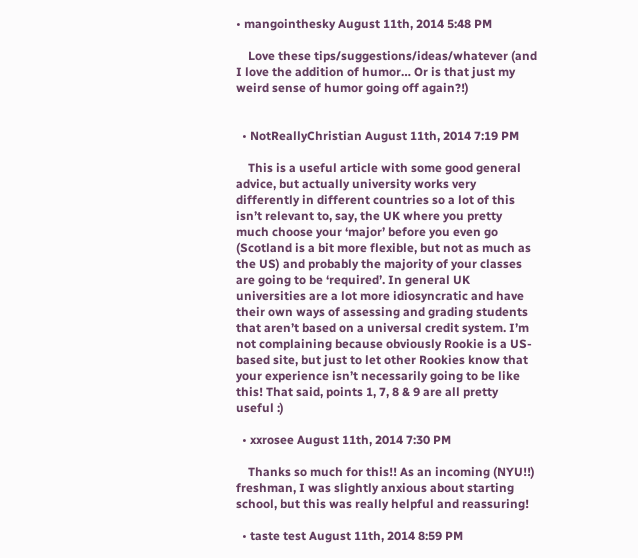• mangointhesky August 11th, 2014 5:48 PM

    Love these tips/suggestions/ideas/whatever (and I love the addition of humor… Or is that just my weird sense of humor going off again?!)


  • NotReallyChristian August 11th, 2014 7:19 PM

    This is a useful article with some good general advice, but actually university works very differently in different countries so a lot of this isn’t relevant to, say, the UK where you pretty much choose your ‘major’ before you even go (Scotland is a bit more flexible, but not as much as the US) and probably the majority of your classes are going to be ‘required’. In general UK universities are a lot more idiosyncratic and have their own ways of assessing and grading students that aren’t based on a universal credit system. I’m not complaining because obviously Rookie is a US-based site, but just to let other Rookies know that your experience isn’t necessarily going to be like this! That said, points 1, 7, 8 & 9 are all pretty useful :)

  • xxrosee August 11th, 2014 7:30 PM

    Thanks so much for this!! As an incoming (NYU!!) freshman, I was slightly anxious about starting school, but this was really helpful and reassuring!

  • taste test August 11th, 2014 8:59 PM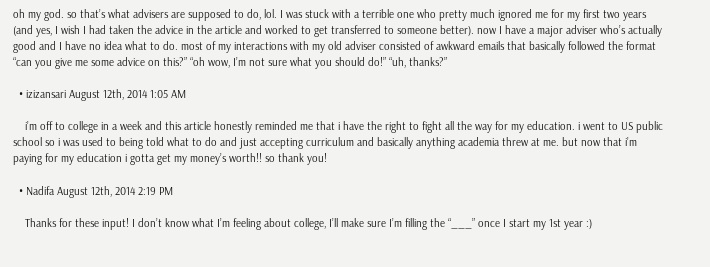oh my god. so that’s what advisers are supposed to do, lol. I was stuck with a terrible one who pretty much ignored me for my first two years (and yes, I wish I had taken the advice in the article and worked to get transferred to someone better). now I have a major adviser who’s actually good and I have no idea what to do. most of my interactions with my old adviser consisted of awkward emails that basically followed the format “can you give me some advice on this?” “oh wow, I’m not sure what you should do!” “uh, thanks?”

  • izizansari August 12th, 2014 1:05 AM

    i’m off to college in a week and this article honestly reminded me that i have the right to fight all the way for my education. i went to US public school so i was used to being told what to do and just accepting curriculum and basically anything academia threw at me. but now that i’m paying for my education i gotta get my money’s worth!! so thank you!

  • Nadifa August 12th, 2014 2:19 PM

    Thanks for these input! I don’t know what I’m feeling about college, I’ll make sure I’m filling the “___” once I start my 1st year :)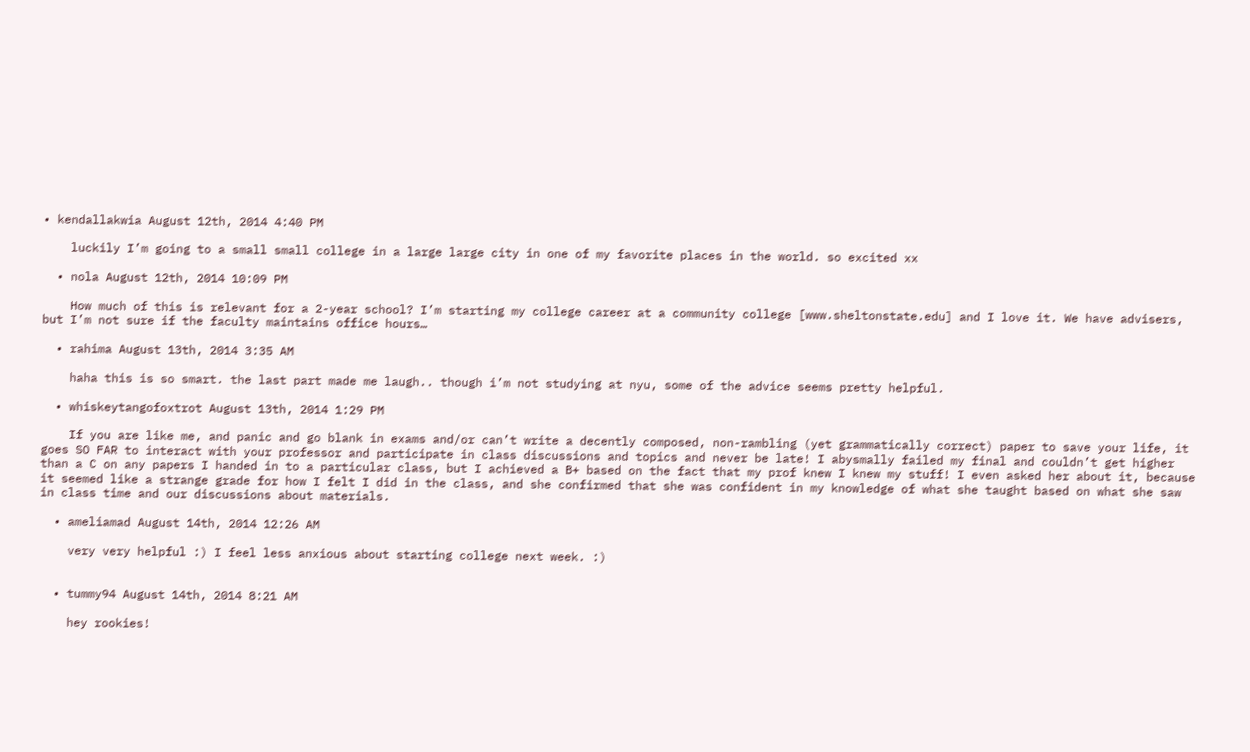• kendallakwia August 12th, 2014 4:40 PM

    luckily I’m going to a small small college in a large large city in one of my favorite places in the world. so excited xx

  • nola August 12th, 2014 10:09 PM

    How much of this is relevant for a 2-year school? I’m starting my college career at a community college [www.sheltonstate.edu] and I love it. We have advisers, but I’m not sure if the faculty maintains office hours…

  • rahima August 13th, 2014 3:35 AM

    haha this is so smart. the last part made me laugh.. though i’m not studying at nyu, some of the advice seems pretty helpful.

  • whiskeytangofoxtrot August 13th, 2014 1:29 PM

    If you are like me, and panic and go blank in exams and/or can’t write a decently composed, non-rambling (yet grammatically correct) paper to save your life, it goes SO FAR to interact with your professor and participate in class discussions and topics and never be late! I abysmally failed my final and couldn’t get higher than a C on any papers I handed in to a particular class, but I achieved a B+ based on the fact that my prof knew I knew my stuff! I even asked her about it, because it seemed like a strange grade for how I felt I did in the class, and she confirmed that she was confident in my knowledge of what she taught based on what she saw in class time and our discussions about materials.

  • ameliamad August 14th, 2014 12:26 AM

    very very helpful :) I feel less anxious about starting college next week. :)


  • tummy94 August 14th, 2014 8:21 AM

    hey rookies!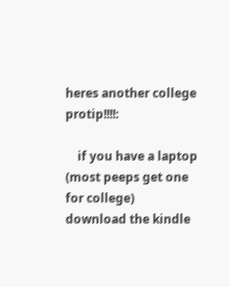heres another college protip!!!!:

    if you have a laptop (most peeps get one for college) download the kindle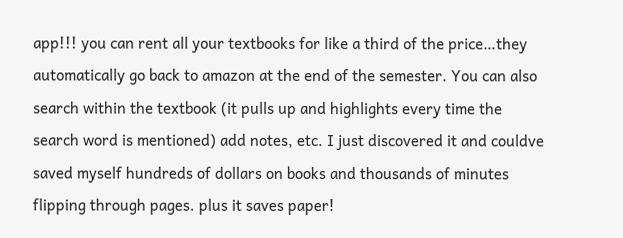app!!! you can rent all your textbooks for like a third of the price…they automatically go back to amazon at the end of the semester. You can also search within the textbook (it pulls up and highlights every time the search word is mentioned) add notes, etc. I just discovered it and couldve saved myself hundreds of dollars on books and thousands of minutes flipping through pages. plus it saves paper!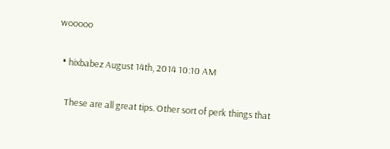wooooo

  • hixbabez August 14th, 2014 10:10 AM

    These are all great tips. Other sort of perk things that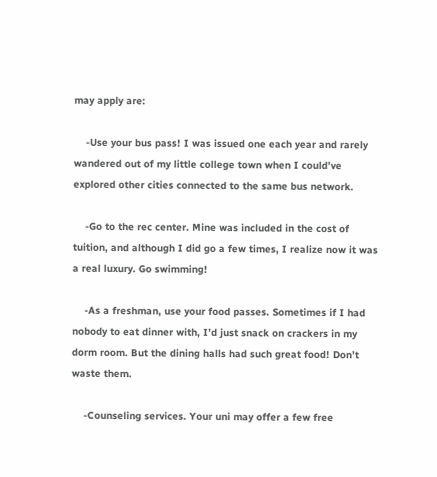may apply are:

    -Use your bus pass! I was issued one each year and rarely wandered out of my little college town when I could’ve explored other cities connected to the same bus network.

    -Go to the rec center. Mine was included in the cost of tuition, and although I did go a few times, I realize now it was a real luxury. Go swimming!

    -As a freshman, use your food passes. Sometimes if I had nobody to eat dinner with, I’d just snack on crackers in my dorm room. But the dining halls had such great food! Don’t waste them.

    -Counseling services. Your uni may offer a few free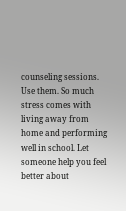counseling sessions. Use them. So much stress comes with living away from home and performing well in school. Let someone help you feel better about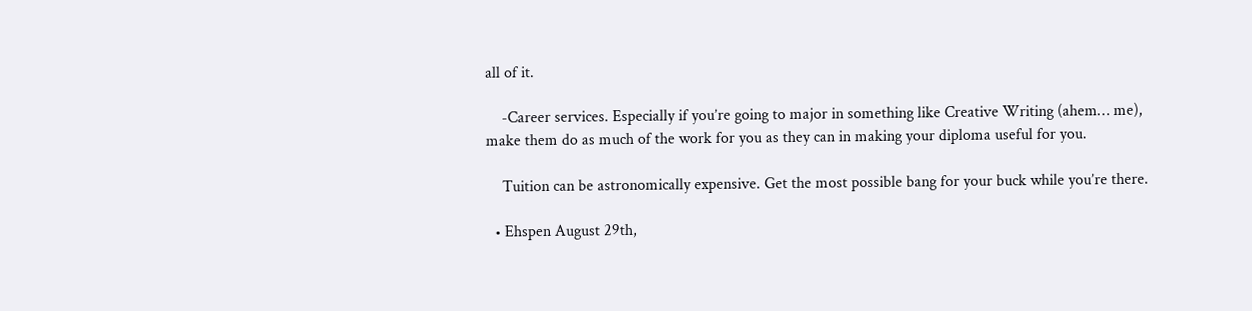all of it.

    -Career services. Especially if you’re going to major in something like Creative Writing (ahem… me), make them do as much of the work for you as they can in making your diploma useful for you.

    Tuition can be astronomically expensive. Get the most possible bang for your buck while you’re there.

  • Ehspen August 29th,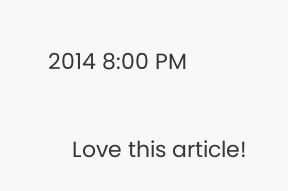2014 8:00 PM

    Love this article!